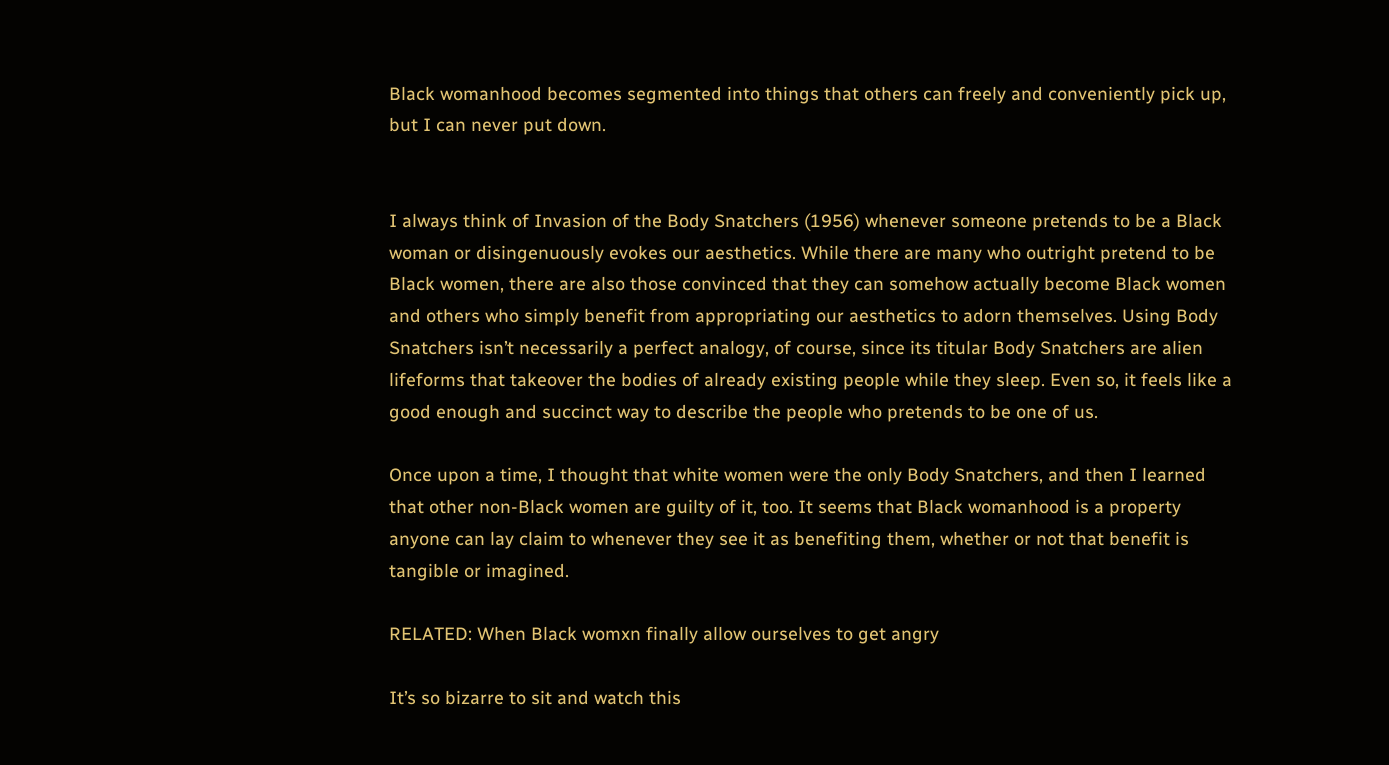Black womanhood becomes segmented into things that others can freely and conveniently pick up, but I can never put down.


I always think of Invasion of the Body Snatchers (1956) whenever someone pretends to be a Black woman or disingenuously evokes our aesthetics. While there are many who outright pretend to be Black women, there are also those convinced that they can somehow actually become Black women and others who simply benefit from appropriating our aesthetics to adorn themselves. Using Body Snatchers isn’t necessarily a perfect analogy, of course, since its titular Body Snatchers are alien lifeforms that takeover the bodies of already existing people while they sleep. Even so, it feels like a good enough and succinct way to describe the people who pretends to be one of us.

Once upon a time, I thought that white women were the only Body Snatchers, and then I learned that other non-Black women are guilty of it, too. It seems that Black womanhood is a property anyone can lay claim to whenever they see it as benefiting them, whether or not that benefit is tangible or imagined.

RELATED: When Black womxn finally allow ourselves to get angry

It’s so bizarre to sit and watch this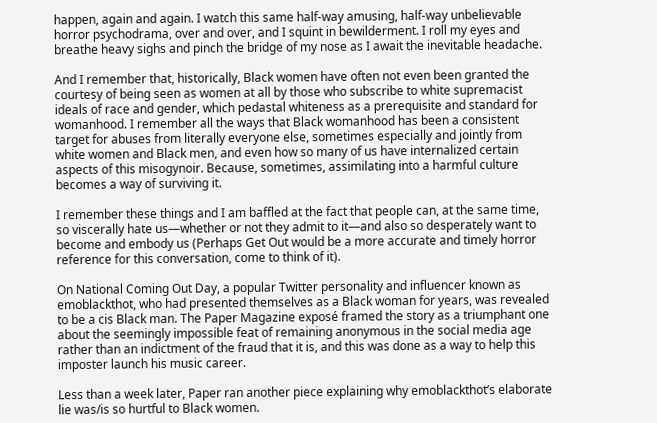happen, again and again. I watch this same half-way amusing, half-way unbelievable horror psychodrama, over and over, and I squint in bewilderment. I roll my eyes and breathe heavy sighs and pinch the bridge of my nose as I await the inevitable headache.

And I remember that, historically, Black women have often not even been granted the courtesy of being seen as women at all by those who subscribe to white supremacist ideals of race and gender, which pedastal whiteness as a prerequisite and standard for womanhood. I remember all the ways that Black womanhood has been a consistent target for abuses from literally everyone else, sometimes especially and jointly from white women and Black men, and even how so many of us have internalized certain aspects of this misogynoir. Because, sometimes, assimilating into a harmful culture becomes a way of surviving it.

I remember these things and I am baffled at the fact that people can, at the same time, so viscerally hate us—whether or not they admit to it—and also so desperately want to become and embody us (Perhaps Get Out would be a more accurate and timely horror reference for this conversation, come to think of it).

On National Coming Out Day, a popular Twitter personality and influencer known as emoblackthot, who had presented themselves as a Black woman for years, was revealed to be a cis Black man. The Paper Magazine exposé framed the story as a triumphant one about the seemingly impossible feat of remaining anonymous in the social media age rather than an indictment of the fraud that it is, and this was done as a way to help this imposter launch his music career.

Less than a week later, Paper ran another piece explaining why emoblackthot’s elaborate lie was/is so hurtful to Black women.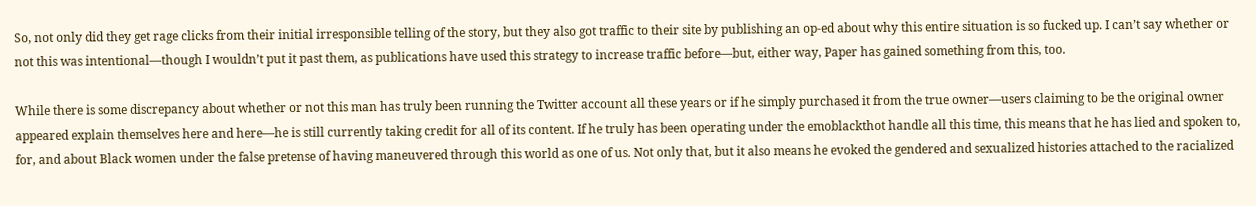So, not only did they get rage clicks from their initial irresponsible telling of the story, but they also got traffic to their site by publishing an op-ed about why this entire situation is so fucked up. I can’t say whether or not this was intentional—though I wouldn’t put it past them, as publications have used this strategy to increase traffic before—but, either way, Paper has gained something from this, too.

While there is some discrepancy about whether or not this man has truly been running the Twitter account all these years or if he simply purchased it from the true owner—users claiming to be the original owner appeared explain themselves here and here—he is still currently taking credit for all of its content. If he truly has been operating under the emoblackthot handle all this time, this means that he has lied and spoken to, for, and about Black women under the false pretense of having maneuvered through this world as one of us. Not only that, but it also means he evoked the gendered and sexualized histories attached to the racialized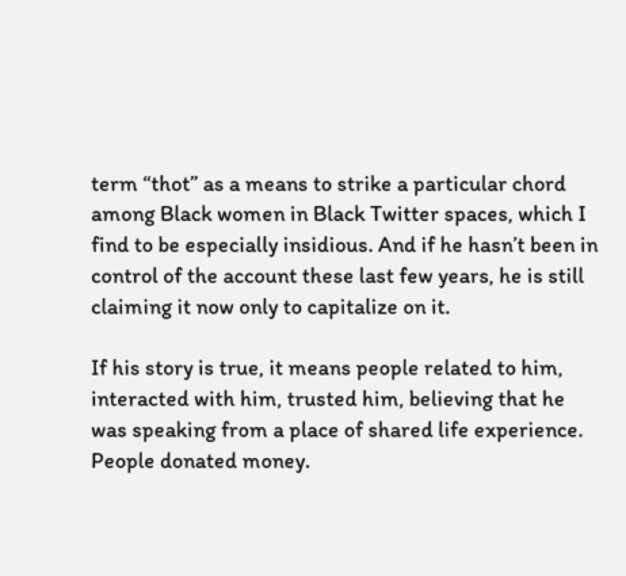term “thot” as a means to strike a particular chord among Black women in Black Twitter spaces, which I find to be especially insidious. And if he hasn’t been in control of the account these last few years, he is still claiming it now only to capitalize on it.

If his story is true, it means people related to him, interacted with him, trusted him, believing that he was speaking from a place of shared life experience. People donated money.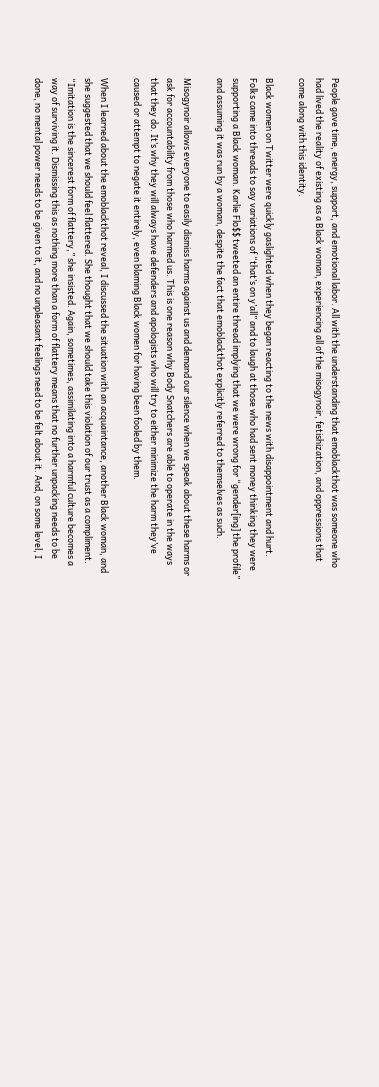People gave time, energy, support, and emotional labor. All with the understanding that emoblackthot was someone who had lived the reality of existing as a Black woman, experiencing all of the misogynoir, fetishization, and oppressions that come along with this identity.

Black women on Twitter were quickly gaslighted when they began reacting to the news with disappointment and hurt. Folks came into threads to say variations of “that’s on y’all” and to laugh at those who had sent money thinking they were supporting a Black woman. Karlie Flo$$ tweeted an entire thread implying that we were wrong for “gender[ing] the profile” and assuming it was run by a woman, despite the fact that emoblackthot explicitly referred to themselves as such.

Misogynoir allows everyone to easily dismiss harms against us and demand our silence when we speak about these harms or ask for accountability from those who harmed us. This is one reason why Body Snatchers are able to operate in the ways that they do. It’s why they will always have defenders and apologists who will try to either minimize the harm they’ve caused or attempt to negate it entirely, even blaming Black women for having been fooled by them.

When I learned about the emoblackthot reveal, I discussed the situation with an acquaintance, another Black woman, and she suggested that we should feel flattered. She thought that we should take this violation of our trust as a compliment. “Imitation is the sincerest form of flattery,” she insisted. Again, sometimes, assimilating into a harmful culture becomes a way of surviving it. Dismissing this as nothing more than a form of flattery means that no further unpacking needs to be done, no mental power needs to be given to it, and no unpleasant feelings need to be felt about it. And, on some level, I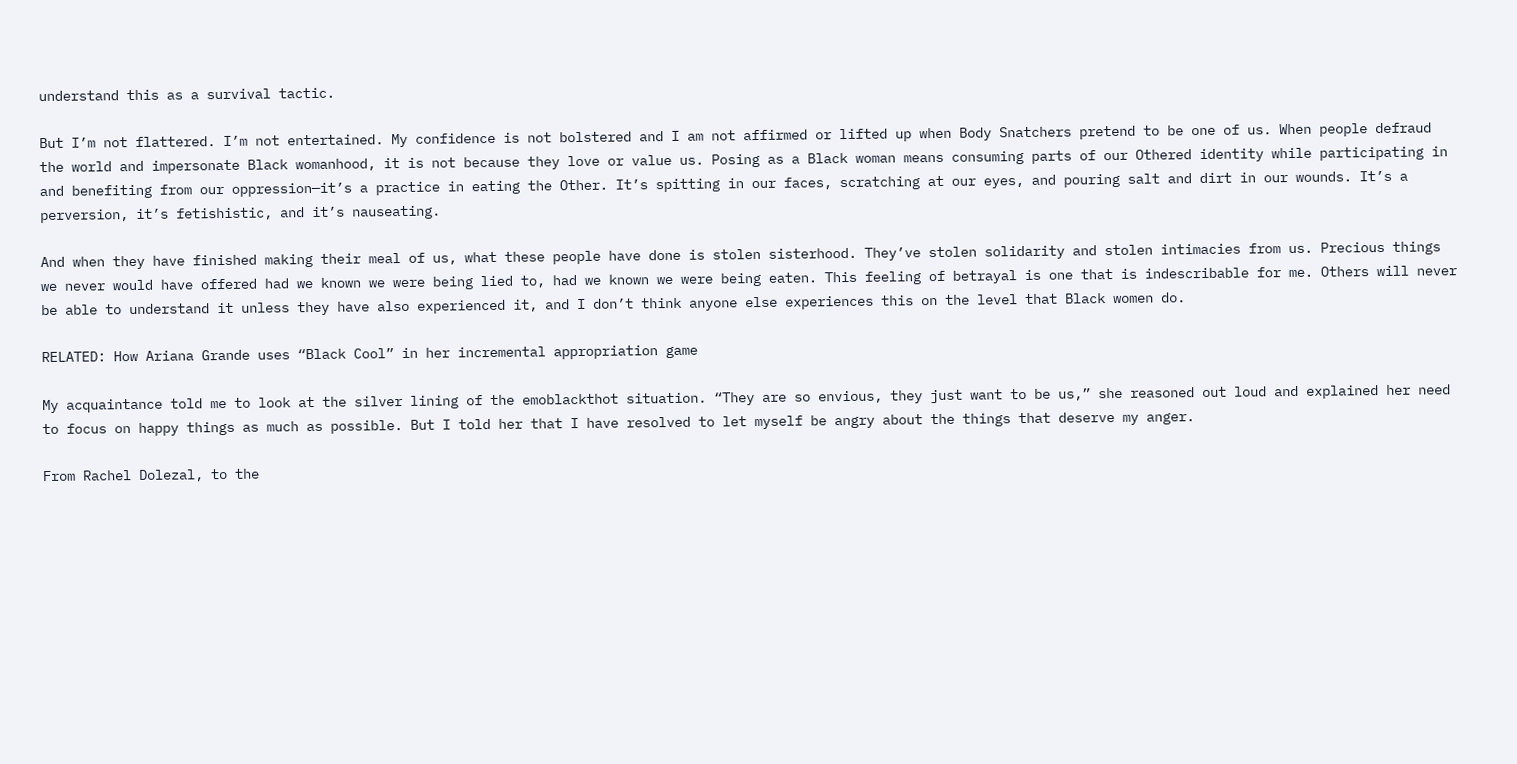understand this as a survival tactic.

But I’m not flattered. I’m not entertained. My confidence is not bolstered and I am not affirmed or lifted up when Body Snatchers pretend to be one of us. When people defraud the world and impersonate Black womanhood, it is not because they love or value us. Posing as a Black woman means consuming parts of our Othered identity while participating in and benefiting from our oppression—it’s a practice in eating the Other. It’s spitting in our faces, scratching at our eyes, and pouring salt and dirt in our wounds. It’s a perversion, it’s fetishistic, and it’s nauseating.

And when they have finished making their meal of us, what these people have done is stolen sisterhood. They’ve stolen solidarity and stolen intimacies from us. Precious things we never would have offered had we known we were being lied to, had we known we were being eaten. This feeling of betrayal is one that is indescribable for me. Others will never be able to understand it unless they have also experienced it, and I don’t think anyone else experiences this on the level that Black women do.

RELATED: How Ariana Grande uses “Black Cool” in her incremental appropriation game

My acquaintance told me to look at the silver lining of the emoblackthot situation. “They are so envious, they just want to be us,” she reasoned out loud and explained her need to focus on happy things as much as possible. But I told her that I have resolved to let myself be angry about the things that deserve my anger.

From Rachel Dolezal, to the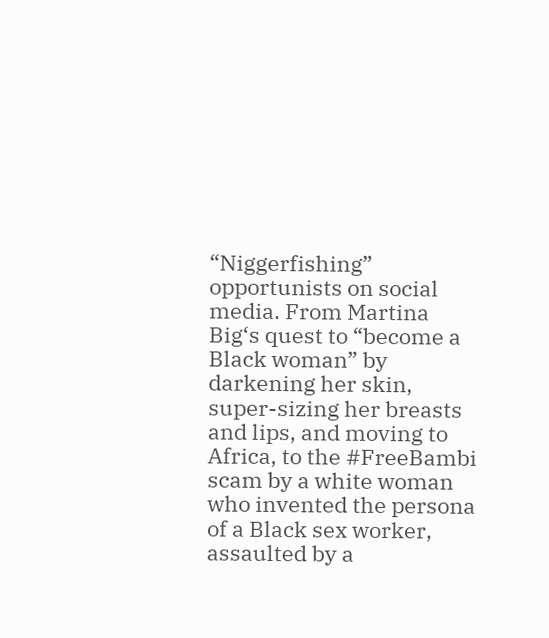“Niggerfishing” opportunists on social media. From Martina Big‘s quest to “become a Black woman” by darkening her skin, super-sizing her breasts and lips, and moving to Africa, to the #FreeBambi scam by a white woman who invented the persona of a Black sex worker, assaulted by a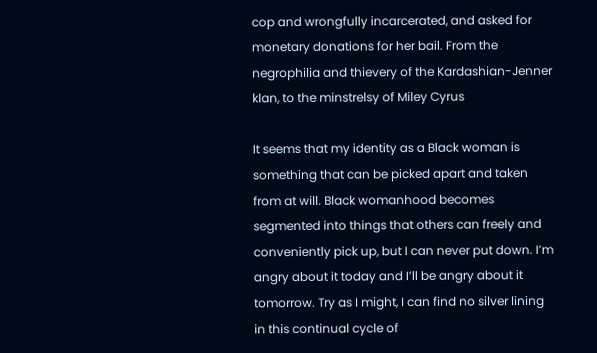cop and wrongfully incarcerated, and asked for monetary donations for her bail. From the negrophilia and thievery of the Kardashian-Jenner klan, to the minstrelsy of Miley Cyrus

It seems that my identity as a Black woman is something that can be picked apart and taken from at will. Black womanhood becomes segmented into things that others can freely and conveniently pick up, but I can never put down. I’m angry about it today and I’ll be angry about it tomorrow. Try as I might, I can find no silver lining in this continual cycle of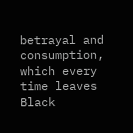betrayal and consumption, which every time leaves Black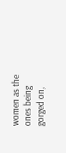women as the ones being gorged on,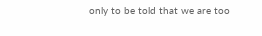only to be told that we are too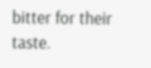bitter for their taste.